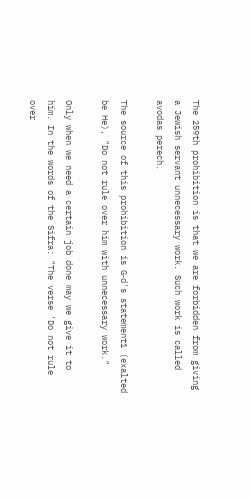The 259th prohibition is that we are forbidden from giving a Jewish servant unnecessary work. Such work is called avodas perech.

The source of this prohibition is G‑d's statement1 (exalted be He), "Do not rule over him with unnecessary work."

Only when we need a certain job done may we give it to him. In the words of the Sifra: "The verse 'Do not rule over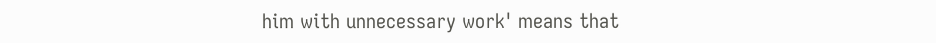him with unnecessary work' means that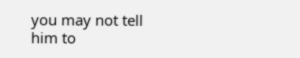you may not tell him to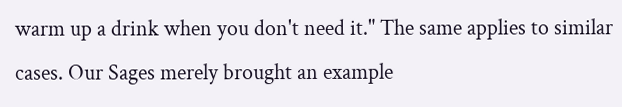warm up a drink when you don't need it." The same applies to similar cases. Our Sages merely brought an example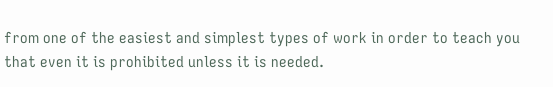from one of the easiest and simplest types of work in order to teach you that even it is prohibited unless it is needed.